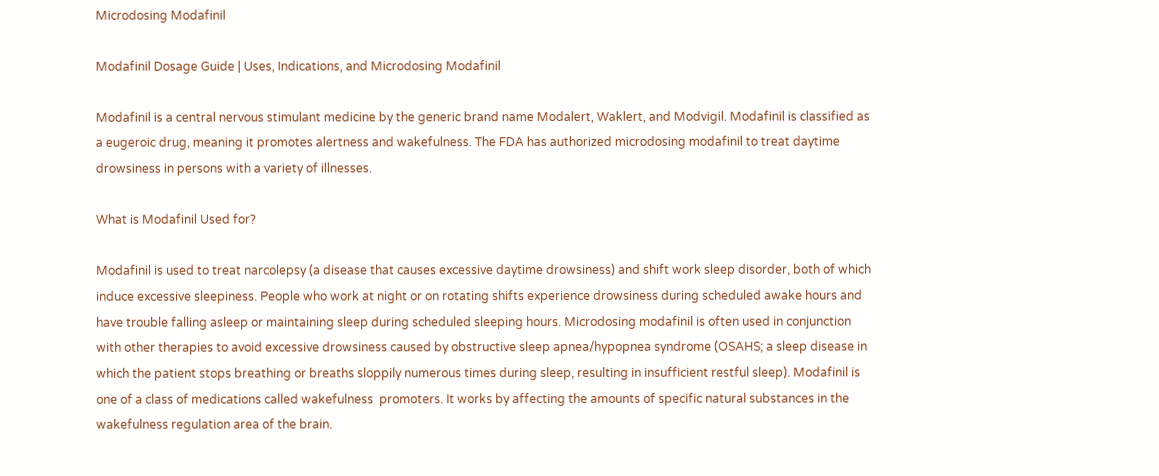Microdosing Modafinil

Modafinil Dosage Guide | Uses, Indications, and Microdosing Modafinil

Modafinil is a central nervous stimulant medicine by the generic brand name Modalert, Waklert, and Modvigil. Modafinil is classified as a eugeroic drug, meaning it promotes alertness and wakefulness. The FDA has authorized microdosing modafinil to treat daytime drowsiness in persons with a variety of illnesses.

What is Modafinil Used for?

Modafinil is used to treat narcolepsy (a disease that causes excessive daytime drowsiness) and shift work sleep disorder, both of which induce excessive sleepiness. People who work at night or on rotating shifts experience drowsiness during scheduled awake hours and have trouble falling asleep or maintaining sleep during scheduled sleeping hours. Microdosing modafinil is often used in conjunction with other therapies to avoid excessive drowsiness caused by obstructive sleep apnea/hypopnea syndrome (OSAHS; a sleep disease in which the patient stops breathing or breaths sloppily numerous times during sleep, resulting in insufficient restful sleep). Modafinil is one of a class of medications called wakefulness  promoters. It works by affecting the amounts of specific natural substances in the wakefulness regulation area of the brain.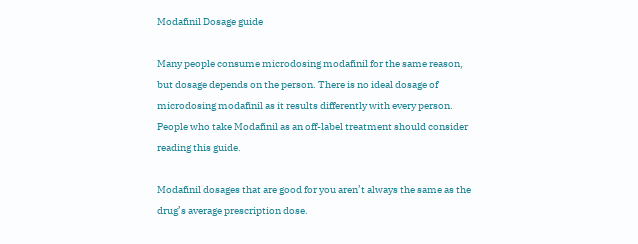Modafinil Dosage guide

Many people consume microdosing modafinil for the same reason, but dosage depends on the person. There is no ideal dosage of microdosing modafinil as it results differently with every person. People who take Modafinil as an off-label treatment should consider reading this guide.

Modafinil dosages that are good for you aren’t always the same as the drug’s average prescription dose.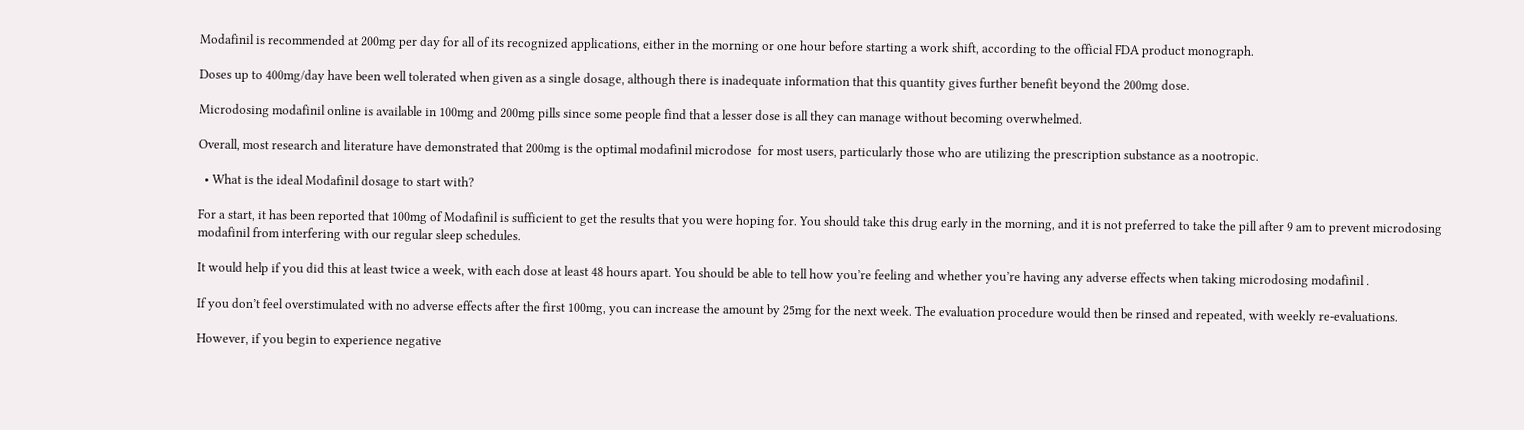Modafinil is recommended at 200mg per day for all of its recognized applications, either in the morning or one hour before starting a work shift, according to the official FDA product monograph.

Doses up to 400mg/day have been well tolerated when given as a single dosage, although there is inadequate information that this quantity gives further benefit beyond the 200mg dose.

Microdosing modafinil online is available in 100mg and 200mg pills since some people find that a lesser dose is all they can manage without becoming overwhelmed.

Overall, most research and literature have demonstrated that 200mg is the optimal modafinil microdose  for most users, particularly those who are utilizing the prescription substance as a nootropic.

  • What is the ideal Modafinil dosage to start with?

For a start, it has been reported that 100mg of Modafinil is sufficient to get the results that you were hoping for. You should take this drug early in the morning, and it is not preferred to take the pill after 9 am to prevent microdosing modafinil from interfering with our regular sleep schedules.

It would help if you did this at least twice a week, with each dose at least 48 hours apart. You should be able to tell how you’re feeling and whether you’re having any adverse effects when taking microdosing modafinil .

If you don’t feel overstimulated with no adverse effects after the first 100mg, you can increase the amount by 25mg for the next week. The evaluation procedure would then be rinsed and repeated, with weekly re-evaluations.

However, if you begin to experience negative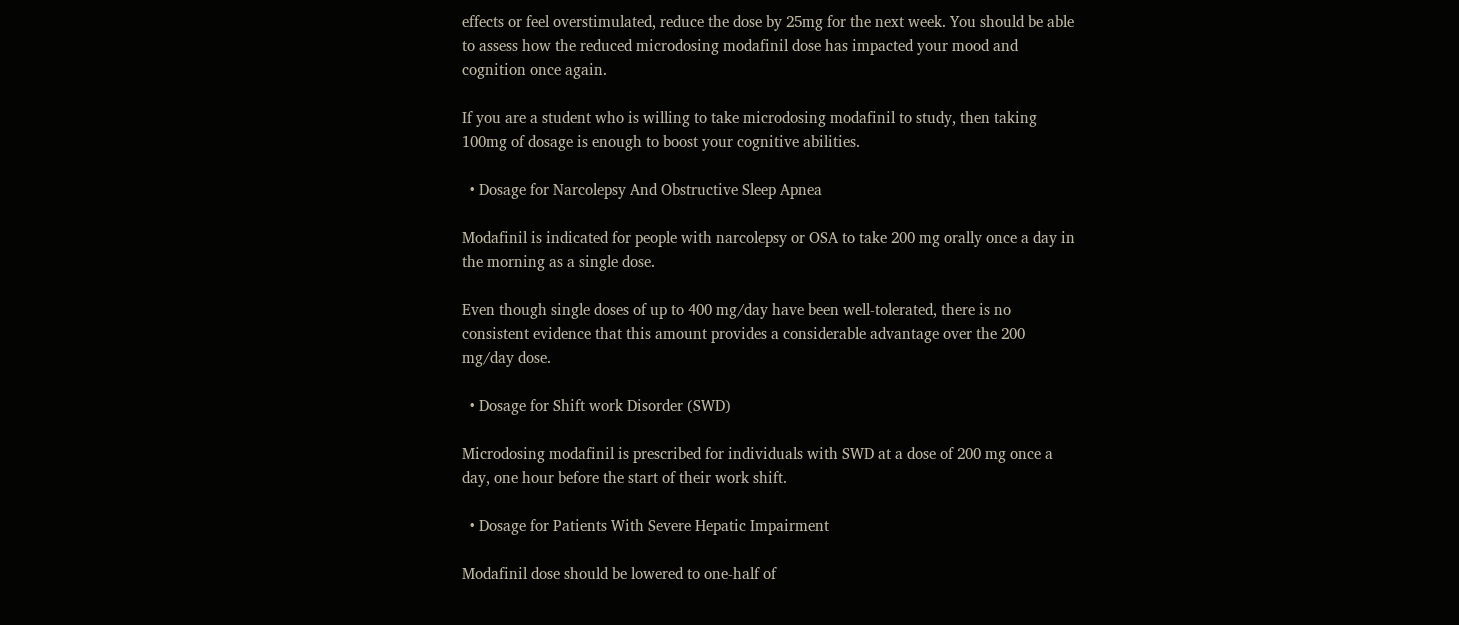effects or feel overstimulated, reduce the dose by 25mg for the next week. You should be able to assess how the reduced microdosing modafinil dose has impacted your mood and cognition once again.

If you are a student who is willing to take microdosing modafinil to study, then taking 100mg of dosage is enough to boost your cognitive abilities.

  • Dosage for Narcolepsy And Obstructive Sleep Apnea

Modafinil is indicated for people with narcolepsy or OSA to take 200 mg orally once a day in the morning as a single dose.

Even though single doses of up to 400 mg/day have been well-tolerated, there is no consistent evidence that this amount provides a considerable advantage over the 200 mg/day dose.

  • Dosage for Shift work Disorder (SWD)

Microdosing modafinil is prescribed for individuals with SWD at a dose of 200 mg once a day, one hour before the start of their work shift.

  • Dosage for Patients With Severe Hepatic Impairment

Modafinil dose should be lowered to one-half of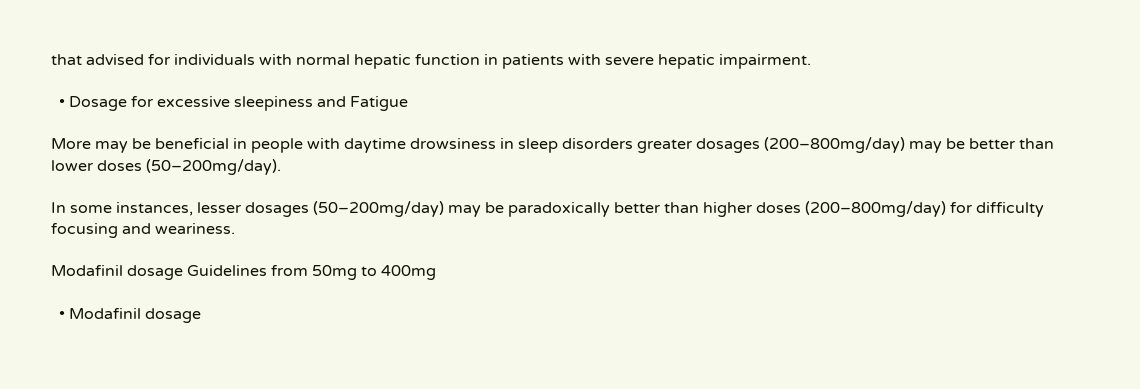that advised for individuals with normal hepatic function in patients with severe hepatic impairment.

  • Dosage for excessive sleepiness and Fatigue

More may be beneficial in people with daytime drowsiness in sleep disorders greater dosages (200–800mg/day) may be better than lower doses (50–200mg/day).

In some instances, lesser dosages (50–200mg/day) may be paradoxically better than higher doses (200–800mg/day) for difficulty focusing and weariness.

Modafinil dosage Guidelines from 50mg to 400mg

  • Modafinil dosage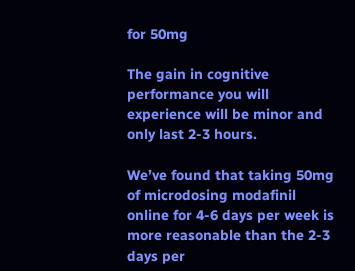for 50mg

The gain in cognitive performance you will experience will be minor and only last 2-3 hours.

We’ve found that taking 50mg of microdosing modafinil online for 4-6 days per week is more reasonable than the 2-3 days per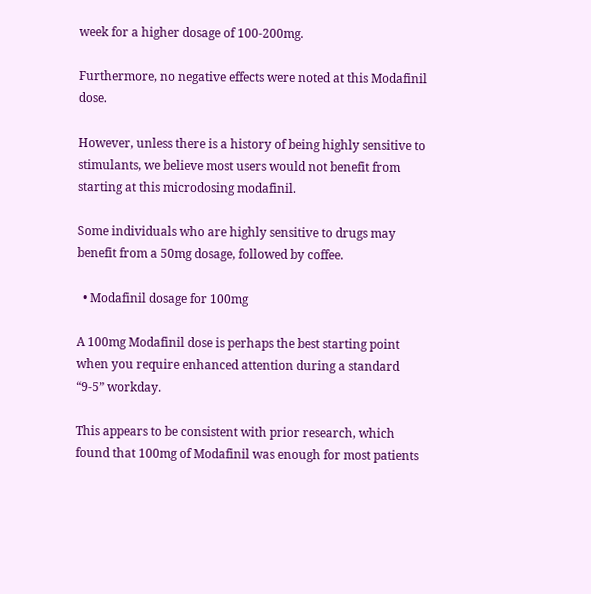week for a higher dosage of 100-200mg.

Furthermore, no negative effects were noted at this Modafinil dose.

However, unless there is a history of being highly sensitive to stimulants, we believe most users would not benefit from starting at this microdosing modafinil.

Some individuals who are highly sensitive to drugs may benefit from a 50mg dosage, followed by coffee.

  • Modafinil dosage for 100mg

A 100mg Modafinil dose is perhaps the best starting point when you require enhanced attention during a standard “9-5” workday.

This appears to be consistent with prior research, which found that 100mg of Modafinil was enough for most patients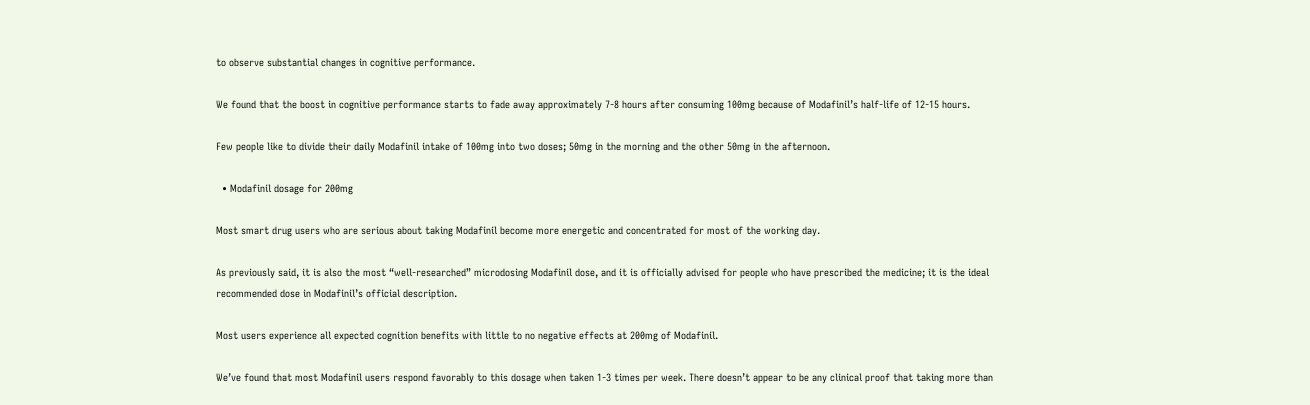to observe substantial changes in cognitive performance.

We found that the boost in cognitive performance starts to fade away approximately 7-8 hours after consuming 100mg because of Modafinil’s half-life of 12-15 hours.

Few people like to divide their daily Modafinil intake of 100mg into two doses; 50mg in the morning and the other 50mg in the afternoon.

  • Modafinil dosage for 200mg

Most smart drug users who are serious about taking Modafinil become more energetic and concentrated for most of the working day.

As previously said, it is also the most “well-researched” microdosing Modafinil dose, and it is officially advised for people who have prescribed the medicine; it is the ideal recommended dose in Modafinil’s official description.

Most users experience all expected cognition benefits with little to no negative effects at 200mg of Modafinil.

We’ve found that most Modafinil users respond favorably to this dosage when taken 1-3 times per week. There doesn’t appear to be any clinical proof that taking more than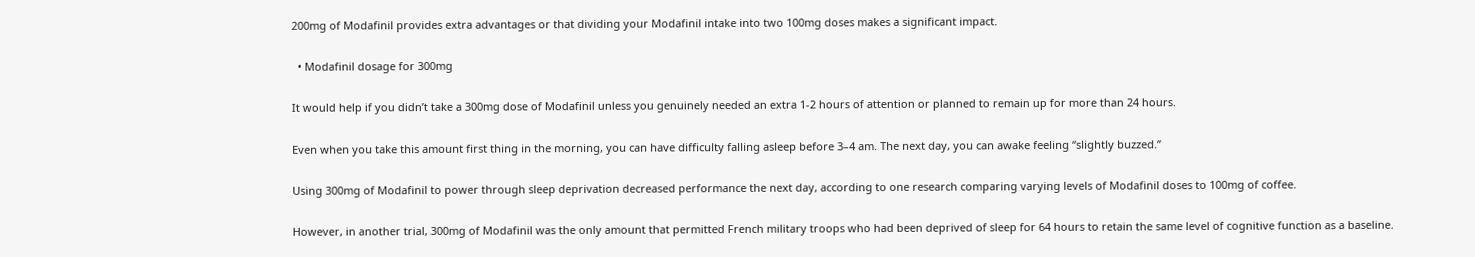200mg of Modafinil provides extra advantages or that dividing your Modafinil intake into two 100mg doses makes a significant impact.

  • Modafinil dosage for 300mg

It would help if you didn’t take a 300mg dose of Modafinil unless you genuinely needed an extra 1-2 hours of attention or planned to remain up for more than 24 hours.

Even when you take this amount first thing in the morning, you can have difficulty falling asleep before 3–4 am. The next day, you can awake feeling “slightly buzzed.”

Using 300mg of Modafinil to power through sleep deprivation decreased performance the next day, according to one research comparing varying levels of Modafinil doses to 100mg of coffee.

However, in another trial, 300mg of Modafinil was the only amount that permitted French military troops who had been deprived of sleep for 64 hours to retain the same level of cognitive function as a baseline.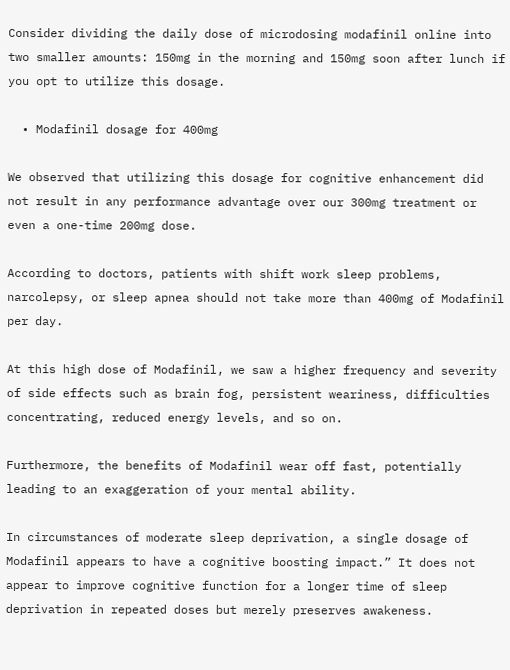Consider dividing the daily dose of microdosing modafinil online into two smaller amounts: 150mg in the morning and 150mg soon after lunch if you opt to utilize this dosage.

  • Modafinil dosage for 400mg

We observed that utilizing this dosage for cognitive enhancement did not result in any performance advantage over our 300mg treatment or even a one-time 200mg dose.

According to doctors, patients with shift work sleep problems, narcolepsy, or sleep apnea should not take more than 400mg of Modafinil per day.

At this high dose of Modafinil, we saw a higher frequency and severity of side effects such as brain fog, persistent weariness, difficulties concentrating, reduced energy levels, and so on.

Furthermore, the benefits of Modafinil wear off fast, potentially leading to an exaggeration of your mental ability.

In circumstances of moderate sleep deprivation, a single dosage of Modafinil appears to have a cognitive boosting impact.” It does not appear to improve cognitive function for a longer time of sleep deprivation in repeated doses but merely preserves awakeness.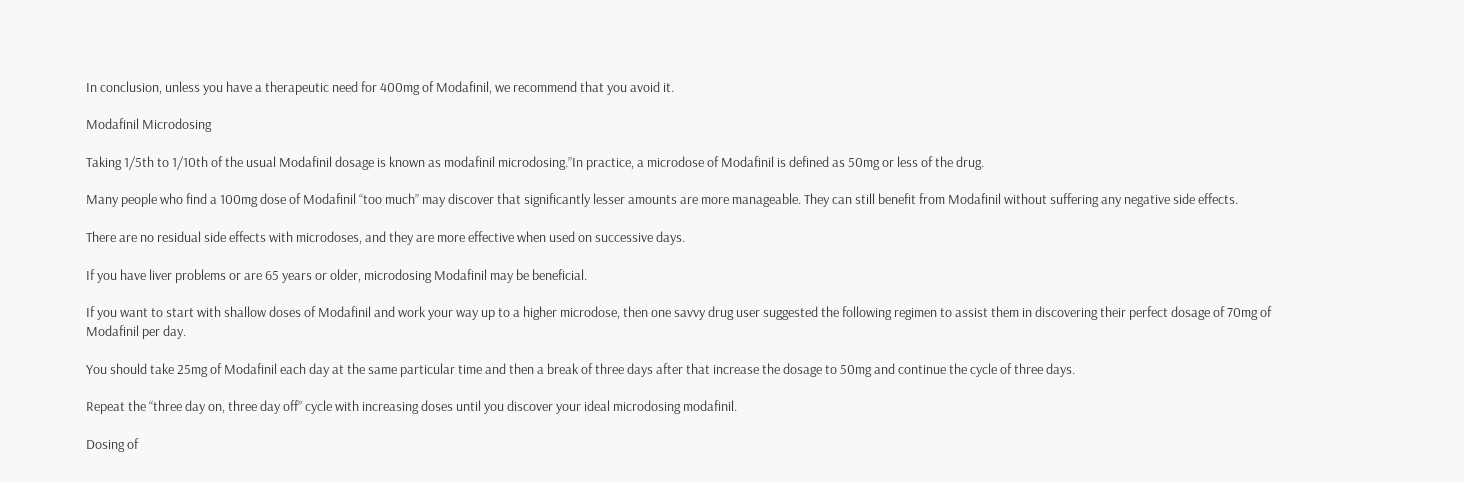In conclusion, unless you have a therapeutic need for 400mg of Modafinil, we recommend that you avoid it.

Modafinil Microdosing

Taking 1/5th to 1/10th of the usual Modafinil dosage is known as modafinil microdosing.”In practice, a microdose of Modafinil is defined as 50mg or less of the drug.

Many people who find a 100mg dose of Modafinil “too much” may discover that significantly lesser amounts are more manageable. They can still benefit from Modafinil without suffering any negative side effects.

There are no residual side effects with microdoses, and they are more effective when used on successive days.

If you have liver problems or are 65 years or older, microdosing Modafinil may be beneficial.

If you want to start with shallow doses of Modafinil and work your way up to a higher microdose, then one savvy drug user suggested the following regimen to assist them in discovering their perfect dosage of 70mg of Modafinil per day.

You should take 25mg of Modafinil each day at the same particular time and then a break of three days after that increase the dosage to 50mg and continue the cycle of three days.

Repeat the “three day on, three day off” cycle with increasing doses until you discover your ideal microdosing modafinil.

Dosing of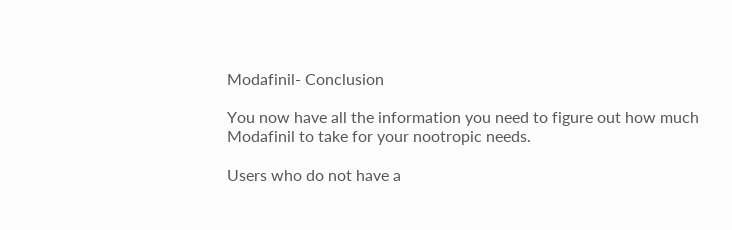Modafinil- Conclusion

You now have all the information you need to figure out how much Modafinil to take for your nootropic needs.

Users who do not have a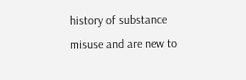history of substance misuse and are new to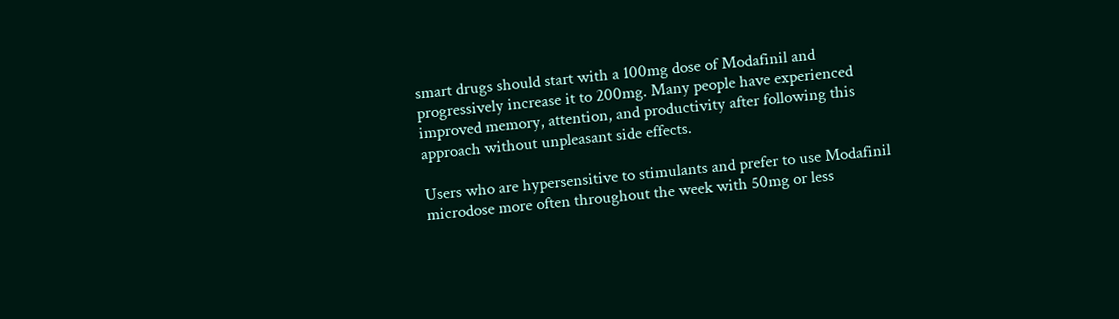smart drugs should start with a 100mg dose of Modafinil and progressively increase it to 200mg. Many people have experienced improved memory, attention, and productivity after following this approach without unpleasant side effects.

Users who are hypersensitive to stimulants and prefer to use Modafinil microdose more often throughout the week with 50mg or less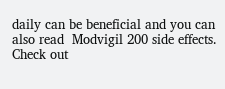daily can be beneficial and you can also read  Modvigil 200 side effects. Check out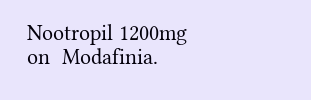Nootropil 1200mg on  Modafinia.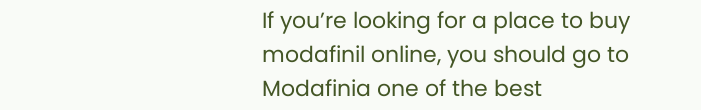If you’re looking for a place to buy modafinil online, you should go to Modafinia one of the best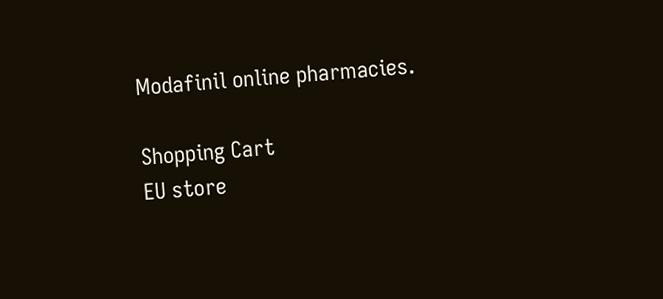Modafinil online pharmacies.

Shopping Cart
EU store